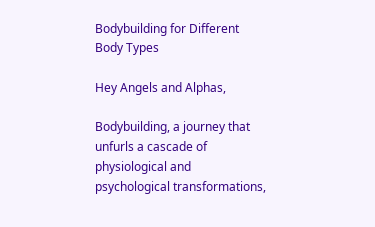Bodybuilding for Different Body Types

Hey Angels and Alphas,

Bodybuilding, a journey that unfurls a cascade of physiological and psychological transformations,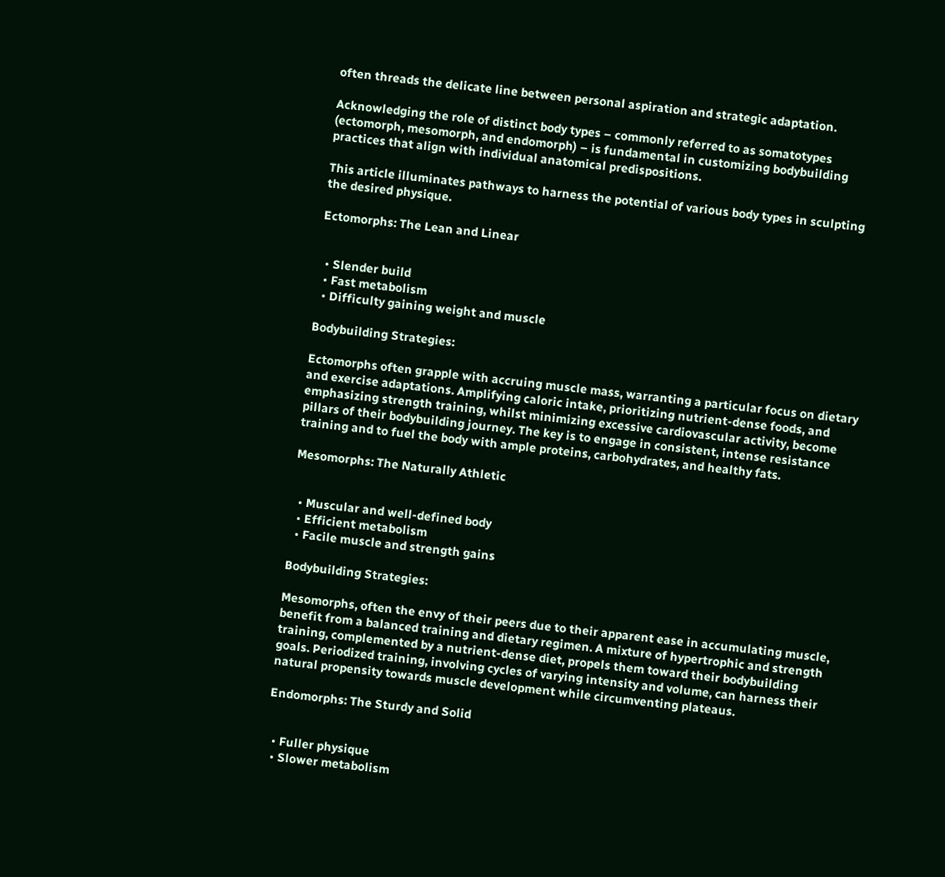often threads the delicate line between personal aspiration and strategic adaptation.

Acknowledging the role of distinct body types – commonly referred to as somatotypes (ectomorph, mesomorph, and endomorph) – is fundamental in customizing bodybuilding practices that align with individual anatomical predispositions.

This article illuminates pathways to harness the potential of various body types in sculpting the desired physique.

Ectomorphs: The Lean and Linear


  • Slender build
  • Fast metabolism
  • Difficulty gaining weight and muscle

Bodybuilding Strategies:

Ectomorphs often grapple with accruing muscle mass, warranting a particular focus on dietary and exercise adaptations. Amplifying caloric intake, prioritizing nutrient-dense foods, and emphasizing strength training, whilst minimizing excessive cardiovascular activity, become pillars of their bodybuilding journey. The key is to engage in consistent, intense resistance training and to fuel the body with ample proteins, carbohydrates, and healthy fats.

Mesomorphs: The Naturally Athletic


  • Muscular and well-defined body
  • Efficient metabolism
  • Facile muscle and strength gains

Bodybuilding Strategies:

Mesomorphs, often the envy of their peers due to their apparent ease in accumulating muscle, benefit from a balanced training and dietary regimen. A mixture of hypertrophic and strength training, complemented by a nutrient-dense diet, propels them toward their bodybuilding goals. Periodized training, involving cycles of varying intensity and volume, can harness their natural propensity towards muscle development while circumventing plateaus.

Endomorphs: The Sturdy and Solid


  • Fuller physique
  • Slower metabolism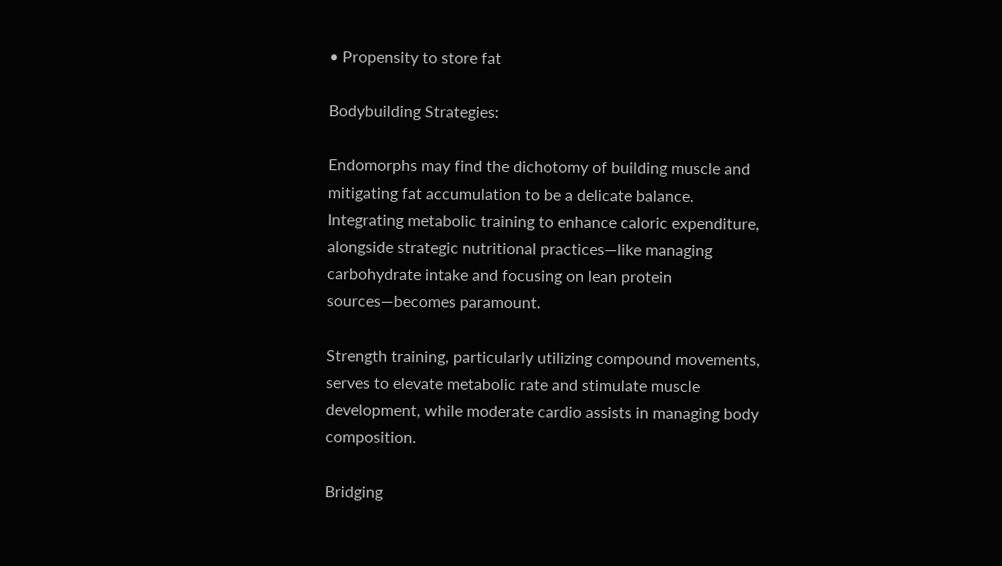• Propensity to store fat

Bodybuilding Strategies:

Endomorphs may find the dichotomy of building muscle and mitigating fat accumulation to be a delicate balance. Integrating metabolic training to enhance caloric expenditure, alongside strategic nutritional practices—like managing carbohydrate intake and focusing on lean protein sources—becomes paramount.

Strength training, particularly utilizing compound movements, serves to elevate metabolic rate and stimulate muscle development, while moderate cardio assists in managing body composition.

Bridging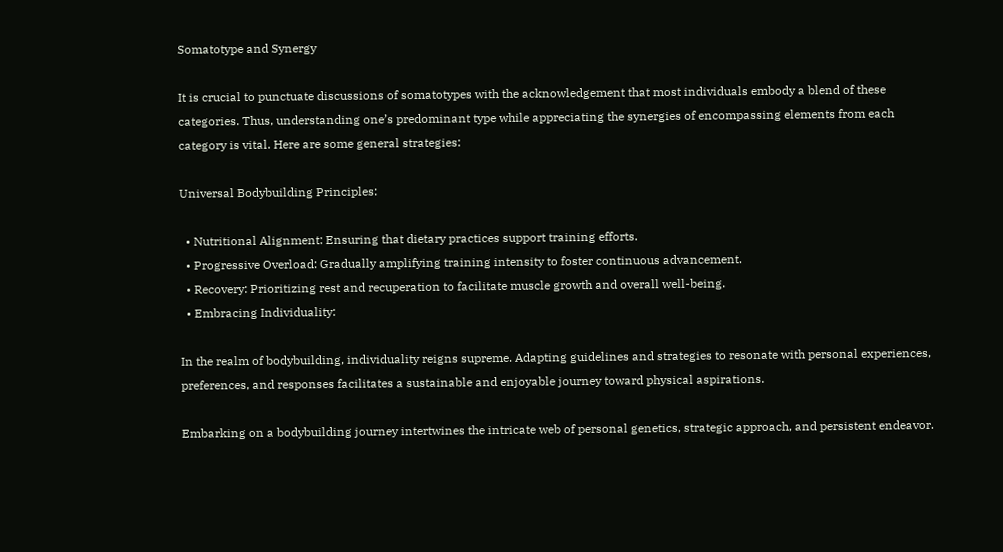Somatotype and Synergy

It is crucial to punctuate discussions of somatotypes with the acknowledgement that most individuals embody a blend of these categories. Thus, understanding one’s predominant type while appreciating the synergies of encompassing elements from each category is vital. Here are some general strategies:

Universal Bodybuilding Principles:

  • Nutritional Alignment: Ensuring that dietary practices support training efforts.
  • Progressive Overload: Gradually amplifying training intensity to foster continuous advancement.
  • Recovery: Prioritizing rest and recuperation to facilitate muscle growth and overall well-being.
  • Embracing Individuality:

In the realm of bodybuilding, individuality reigns supreme. Adapting guidelines and strategies to resonate with personal experiences, preferences, and responses facilitates a sustainable and enjoyable journey toward physical aspirations.

Embarking on a bodybuilding journey intertwines the intricate web of personal genetics, strategic approach, and persistent endeavor.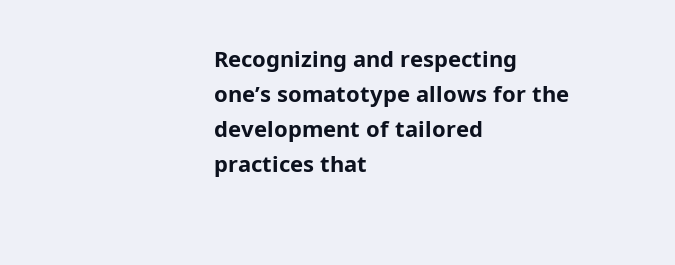Recognizing and respecting one’s somatotype allows for the development of tailored practices that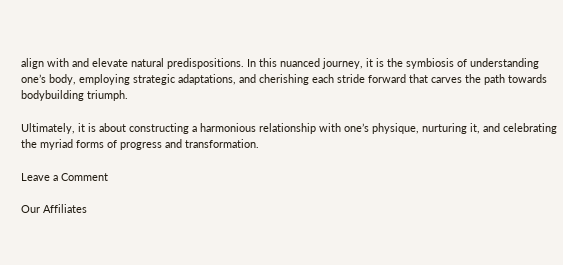align with and elevate natural predispositions. In this nuanced journey, it is the symbiosis of understanding one’s body, employing strategic adaptations, and cherishing each stride forward that carves the path towards bodybuilding triumph.

Ultimately, it is about constructing a harmonious relationship with one’s physique, nurturing it, and celebrating the myriad forms of progress and transformation.

Leave a Comment

Our Affiliates